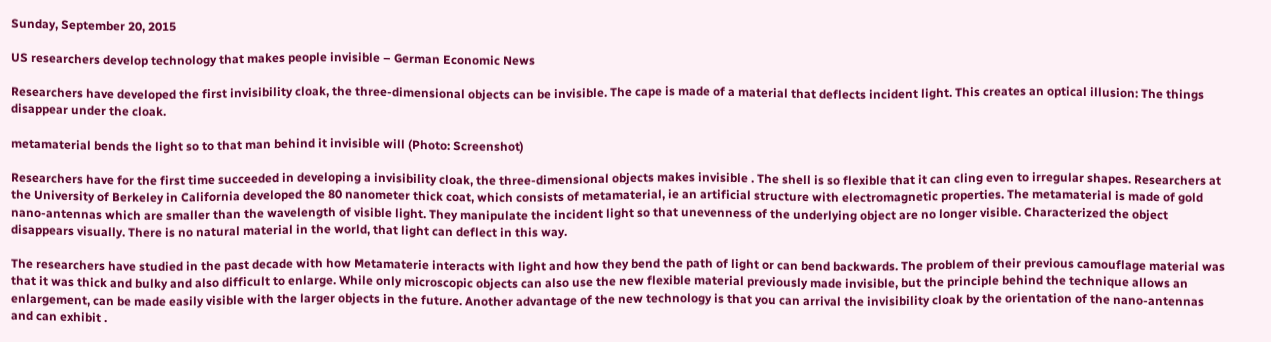Sunday, September 20, 2015

US researchers develop technology that makes people invisible – German Economic News

Researchers have developed the first invisibility cloak, the three-dimensional objects can be invisible. The cape is made of a material that deflects incident light. This creates an optical illusion: The things disappear under the cloak.

metamaterial bends the light so to that man behind it invisible will (Photo: Screenshot)

Researchers have for the first time succeeded in developing a invisibility cloak, the three-dimensional objects makes invisible . The shell is so flexible that it can cling even to irregular shapes. Researchers at the University of Berkeley in California developed the 80 nanometer thick coat, which consists of metamaterial, ie an artificial structure with electromagnetic properties. The metamaterial is made of gold nano-antennas which are smaller than the wavelength of visible light. They manipulate the incident light so that unevenness of the underlying object are no longer visible. Characterized the object disappears visually. There is no natural material in the world, that light can deflect in this way.

The researchers have studied in the past decade with how Metamaterie interacts with light and how they bend the path of light or can bend backwards. The problem of their previous camouflage material was that it was thick and bulky and also difficult to enlarge. While only microscopic objects can also use the new flexible material previously made invisible, but the principle behind the technique allows an enlargement, can be made easily visible with the larger objects in the future. Another advantage of the new technology is that you can arrival the invisibility cloak by the orientation of the nano-antennas and can exhibit .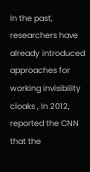In the past, researchers have already introduced approaches for working invisibility cloaks , In 2012, reported the CNN that the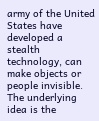army of the United States have developed a stealth technology, can make objects or people invisible. The underlying idea is the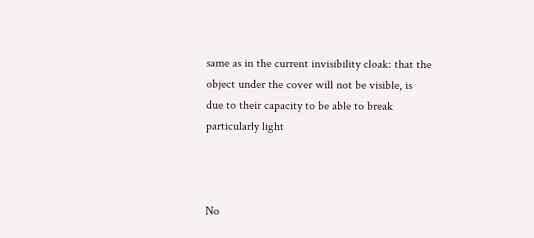same as in the current invisibility cloak: that the object under the cover will not be visible, is due to their capacity to be able to break particularly light



No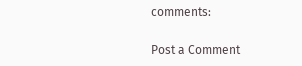comments:

Post a Comment